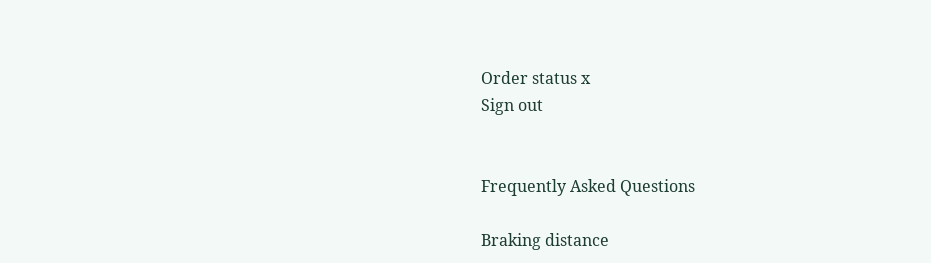Order status x
Sign out


Frequently Asked Questions

Braking distance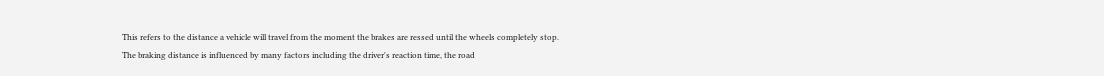This refers to the distance a vehicle will travel from the moment the brakes are ressed until the wheels completely stop. The braking distance is influenced by many factors including the driver's reaction time, the road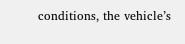conditions, the vehicle’s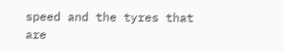speed and the tyres that are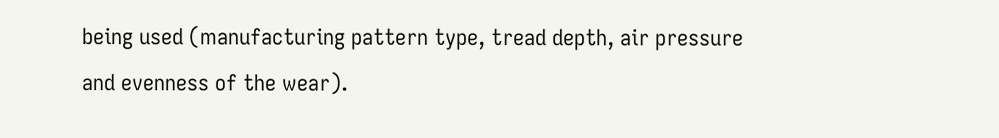being used (manufacturing pattern type, tread depth, air pressure and evenness of the wear).